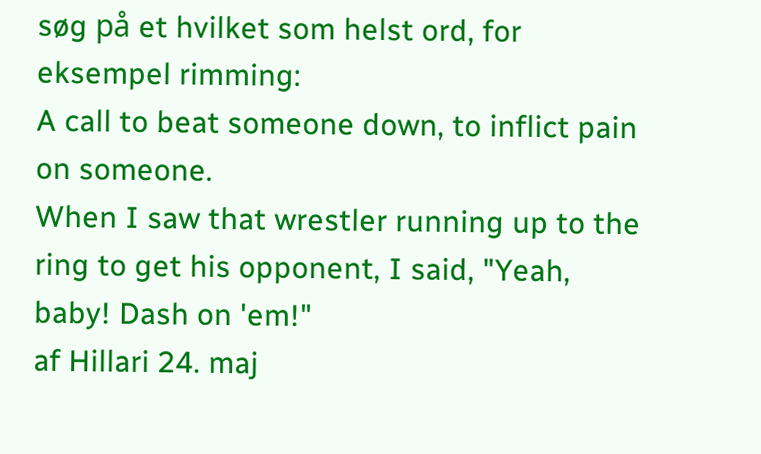søg på et hvilket som helst ord, for eksempel rimming:
A call to beat someone down, to inflict pain on someone.
When I saw that wrestler running up to the ring to get his opponent, I said, "Yeah, baby! Dash on 'em!"
af Hillari 24. maj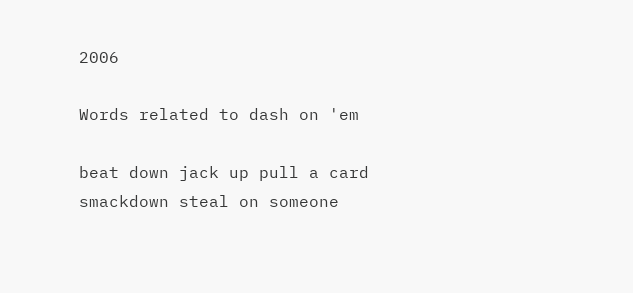2006

Words related to dash on 'em

beat down jack up pull a card smackdown steal on someone